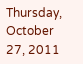Thursday, October 27, 2011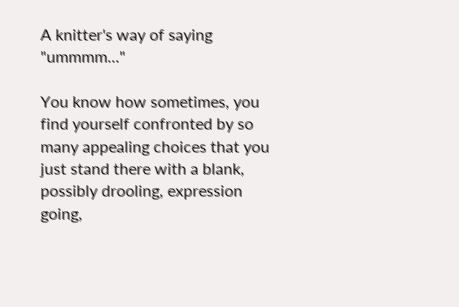A knitter's way of saying "ummmm..."

You know how sometimes, you find yourself confronted by so many appealing choices that you just stand there with a blank, possibly drooling, expression going,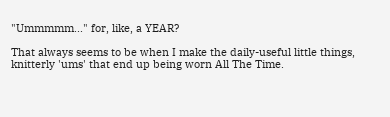"Ummmmm..." for, like, a YEAR?

That always seems to be when I make the daily-useful little things, knitterly 'ums' that end up being worn All The Time.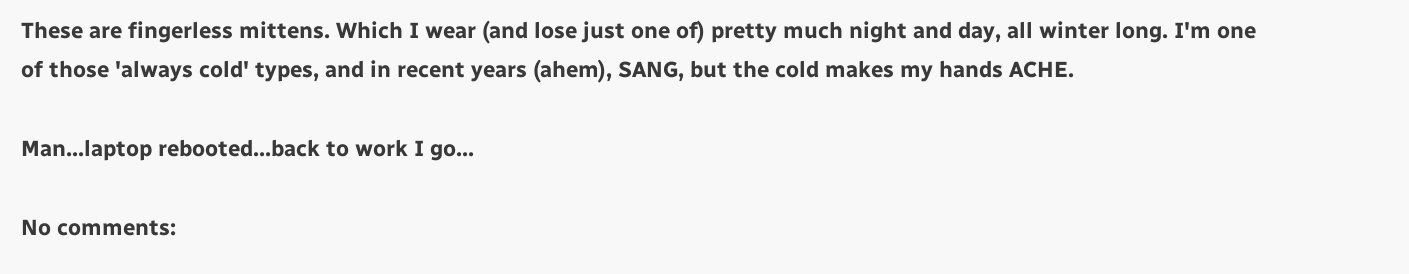These are fingerless mittens. Which I wear (and lose just one of) pretty much night and day, all winter long. I'm one of those 'always cold' types, and in recent years (ahem), SANG, but the cold makes my hands ACHE.

Man...laptop rebooted...back to work I go...

No comments: